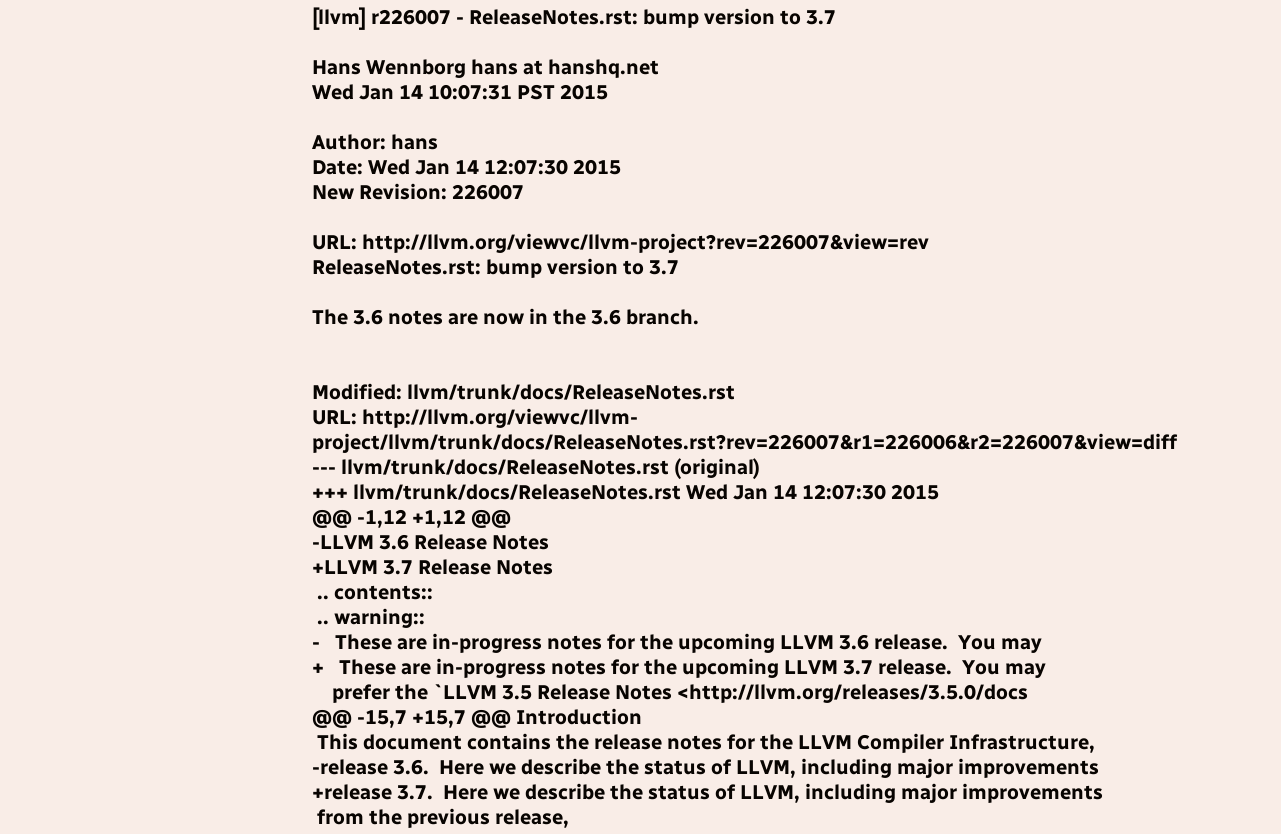[llvm] r226007 - ReleaseNotes.rst: bump version to 3.7

Hans Wennborg hans at hanshq.net
Wed Jan 14 10:07:31 PST 2015

Author: hans
Date: Wed Jan 14 12:07:30 2015
New Revision: 226007

URL: http://llvm.org/viewvc/llvm-project?rev=226007&view=rev
ReleaseNotes.rst: bump version to 3.7

The 3.6 notes are now in the 3.6 branch.


Modified: llvm/trunk/docs/ReleaseNotes.rst
URL: http://llvm.org/viewvc/llvm-project/llvm/trunk/docs/ReleaseNotes.rst?rev=226007&r1=226006&r2=226007&view=diff
--- llvm/trunk/docs/ReleaseNotes.rst (original)
+++ llvm/trunk/docs/ReleaseNotes.rst Wed Jan 14 12:07:30 2015
@@ -1,12 +1,12 @@
-LLVM 3.6 Release Notes
+LLVM 3.7 Release Notes
 .. contents::
 .. warning::
-   These are in-progress notes for the upcoming LLVM 3.6 release.  You may
+   These are in-progress notes for the upcoming LLVM 3.7 release.  You may
    prefer the `LLVM 3.5 Release Notes <http://llvm.org/releases/3.5.0/docs
@@ -15,7 +15,7 @@ Introduction
 This document contains the release notes for the LLVM Compiler Infrastructure,
-release 3.6.  Here we describe the status of LLVM, including major improvements
+release 3.7.  Here we describe the status of LLVM, including major improvements
 from the previous release,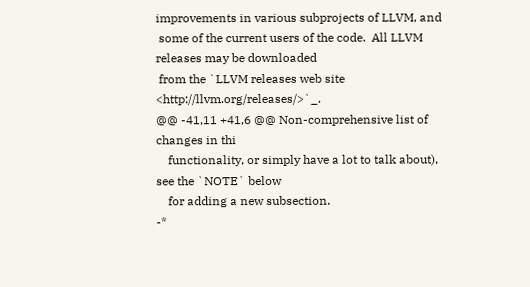improvements in various subprojects of LLVM, and
 some of the current users of the code.  All LLVM releases may be downloaded
 from the `LLVM releases web site <http://llvm.org/releases/>`_.
@@ -41,11 +41,6 @@ Non-comprehensive list of changes in thi
    functionality, or simply have a lot to talk about), see the `NOTE` below
    for adding a new subsection.
-*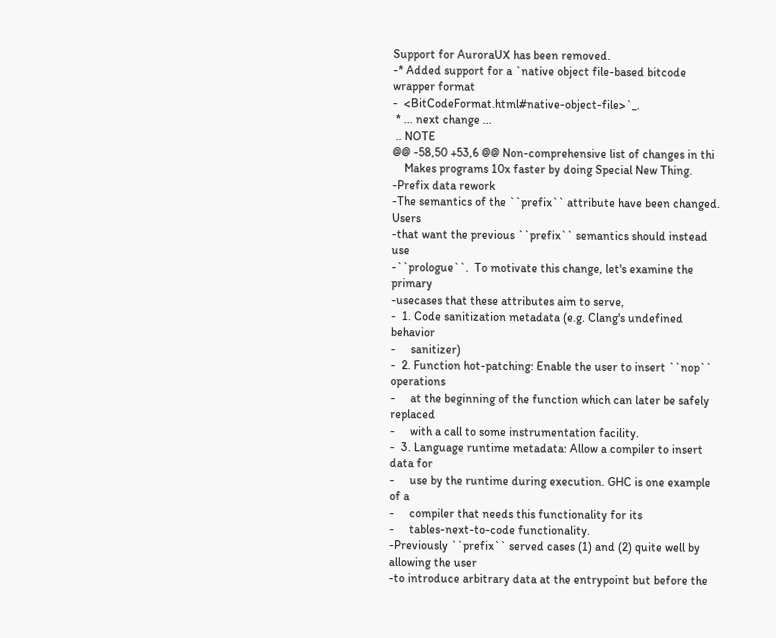Support for AuroraUX has been removed.
-* Added support for a `native object file-based bitcode wrapper format
-  <BitCodeFormat.html#native-object-file>`_.
 * ... next change ...
 .. NOTE
@@ -58,50 +53,6 @@ Non-comprehensive list of changes in thi
    Makes programs 10x faster by doing Special New Thing.
-Prefix data rework
-The semantics of the ``prefix`` attribute have been changed. Users
-that want the previous ``prefix`` semantics should instead use
-``prologue``.  To motivate this change, let's examine the primary
-usecases that these attributes aim to serve,
-  1. Code sanitization metadata (e.g. Clang's undefined behavior
-     sanitizer)
-  2. Function hot-patching: Enable the user to insert ``nop`` operations
-     at the beginning of the function which can later be safely replaced
-     with a call to some instrumentation facility.
-  3. Language runtime metadata: Allow a compiler to insert data for
-     use by the runtime during execution. GHC is one example of a
-     compiler that needs this functionality for its
-     tables-next-to-code functionality.
-Previously ``prefix`` served cases (1) and (2) quite well by allowing the user
-to introduce arbitrary data at the entrypoint but before the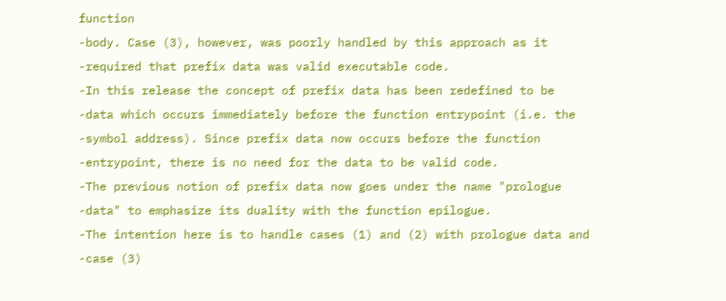function
-body. Case (3), however, was poorly handled by this approach as it
-required that prefix data was valid executable code.
-In this release the concept of prefix data has been redefined to be
-data which occurs immediately before the function entrypoint (i.e. the
-symbol address). Since prefix data now occurs before the function
-entrypoint, there is no need for the data to be valid code.
-The previous notion of prefix data now goes under the name "prologue
-data" to emphasize its duality with the function epilogue.
-The intention here is to handle cases (1) and (2) with prologue data and
-case (3)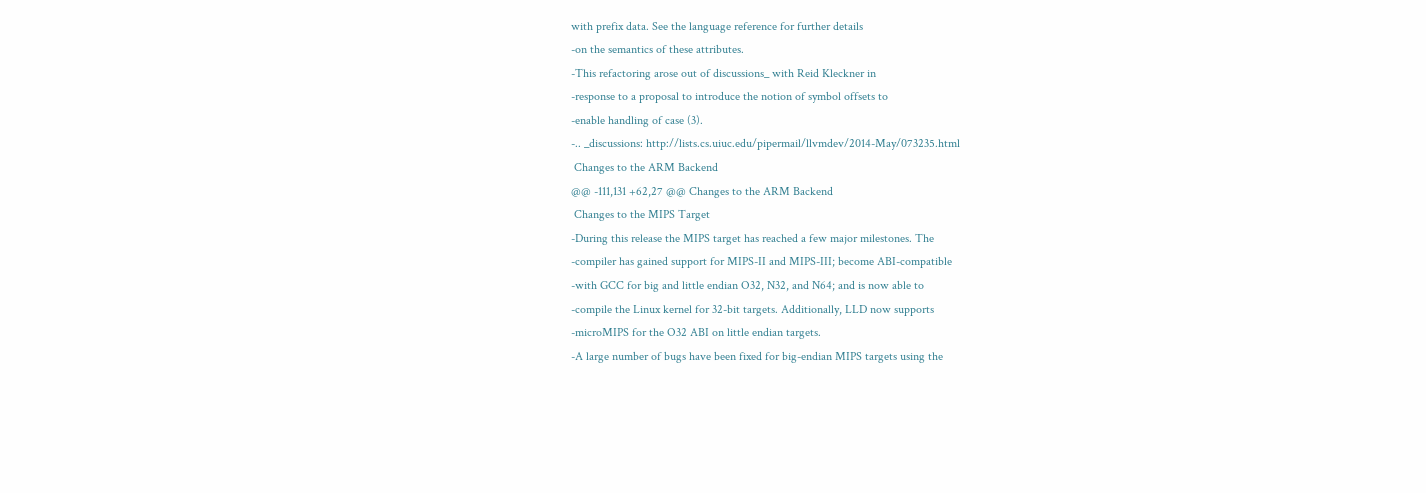with prefix data. See the language reference for further details
-on the semantics of these attributes.
-This refactoring arose out of discussions_ with Reid Kleckner in
-response to a proposal to introduce the notion of symbol offsets to
-enable handling of case (3).
-.. _discussions: http://lists.cs.uiuc.edu/pipermail/llvmdev/2014-May/073235.html
 Changes to the ARM Backend
@@ -111,131 +62,27 @@ Changes to the ARM Backend
 Changes to the MIPS Target
-During this release the MIPS target has reached a few major milestones. The
-compiler has gained support for MIPS-II and MIPS-III; become ABI-compatible
-with GCC for big and little endian O32, N32, and N64; and is now able to
-compile the Linux kernel for 32-bit targets. Additionally, LLD now supports
-microMIPS for the O32 ABI on little endian targets.
-A large number of bugs have been fixed for big-endian MIPS targets using the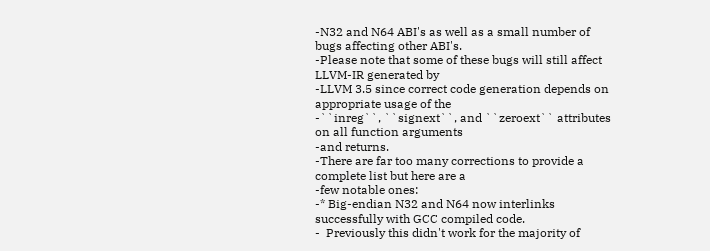-N32 and N64 ABI's as well as a small number of bugs affecting other ABI's.
-Please note that some of these bugs will still affect LLVM-IR generated by
-LLVM 3.5 since correct code generation depends on appropriate usage of the
-``inreg``, ``signext``, and ``zeroext`` attributes on all function arguments
-and returns.
-There are far too many corrections to provide a complete list but here are a
-few notable ones:
-* Big-endian N32 and N64 now interlinks successfully with GCC compiled code.
-  Previously this didn't work for the majority of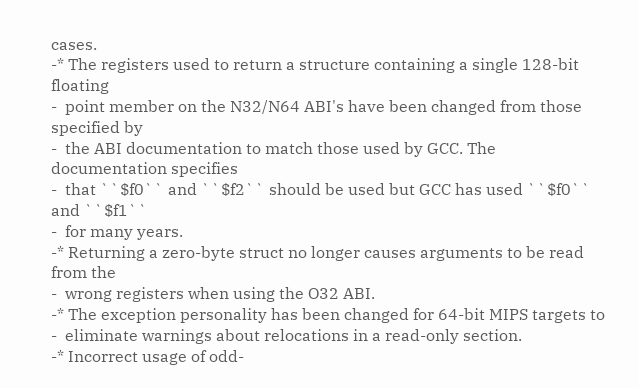cases.
-* The registers used to return a structure containing a single 128-bit floating
-  point member on the N32/N64 ABI's have been changed from those specified by
-  the ABI documentation to match those used by GCC. The documentation specifies
-  that ``$f0`` and ``$f2`` should be used but GCC has used ``$f0`` and ``$f1``
-  for many years.
-* Returning a zero-byte struct no longer causes arguments to be read from the
-  wrong registers when using the O32 ABI.
-* The exception personality has been changed for 64-bit MIPS targets to
-  eliminate warnings about relocations in a read-only section.
-* Incorrect usage of odd-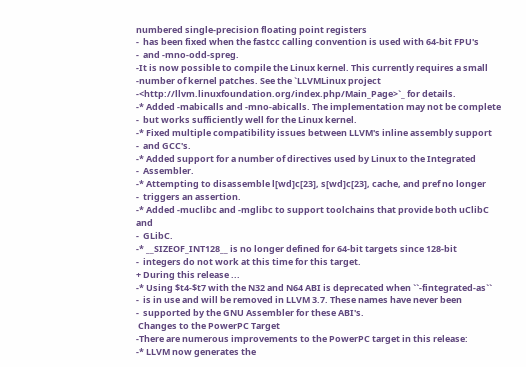numbered single-precision floating point registers
-  has been fixed when the fastcc calling convention is used with 64-bit FPU's
-  and -mno-odd-spreg.
-It is now possible to compile the Linux kernel. This currently requires a small
-number of kernel patches. See the `LLVMLinux project
-<http://llvm.linuxfoundation.org/index.php/Main_Page>`_ for details.
-* Added -mabicalls and -mno-abicalls. The implementation may not be complete
-  but works sufficiently well for the Linux kernel.
-* Fixed multiple compatibility issues between LLVM's inline assembly support
-  and GCC's.
-* Added support for a number of directives used by Linux to the Integrated
-  Assembler.
-* Attempting to disassemble l[wd]c[23], s[wd]c[23], cache, and pref no longer
-  triggers an assertion.
-* Added -muclibc and -mglibc to support toolchains that provide both uClibC and
-  GLibC.
-* __SIZEOF_INT128__ is no longer defined for 64-bit targets since 128-bit
-  integers do not work at this time for this target.
+ During this release ...
-* Using $t4-$t7 with the N32 and N64 ABI is deprecated when ``-fintegrated-as``
-  is in use and will be removed in LLVM 3.7. These names have never been
-  supported by the GNU Assembler for these ABI's.
 Changes to the PowerPC Target
-There are numerous improvements to the PowerPC target in this release:
-* LLVM now generates the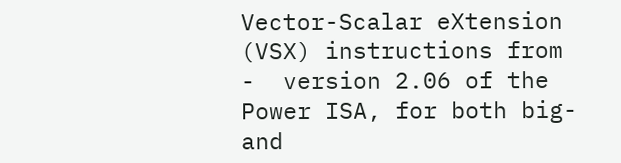Vector-Scalar eXtension (VSX) instructions from
-  version 2.06 of the Power ISA, for both big- and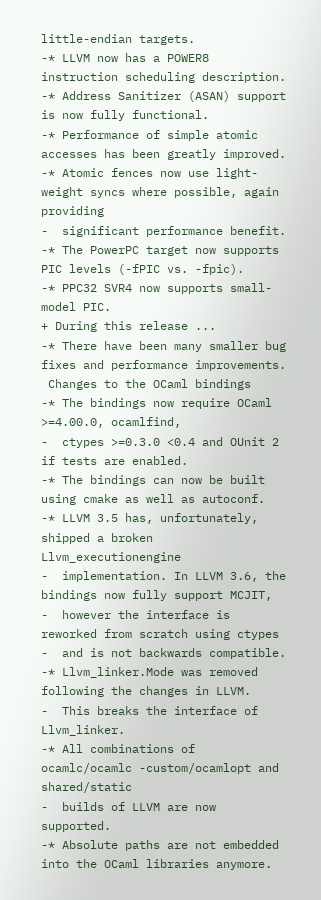little-endian targets.
-* LLVM now has a POWER8 instruction scheduling description.
-* Address Sanitizer (ASAN) support is now fully functional.
-* Performance of simple atomic accesses has been greatly improved.
-* Atomic fences now use light-weight syncs where possible, again providing
-  significant performance benefit.
-* The PowerPC target now supports PIC levels (-fPIC vs. -fpic).
-* PPC32 SVR4 now supports small-model PIC.
+ During this release ...
-* There have been many smaller bug fixes and performance improvements.
 Changes to the OCaml bindings
-* The bindings now require OCaml >=4.00.0, ocamlfind,
-  ctypes >=0.3.0 <0.4 and OUnit 2 if tests are enabled.
-* The bindings can now be built using cmake as well as autoconf.
-* LLVM 3.5 has, unfortunately, shipped a broken Llvm_executionengine
-  implementation. In LLVM 3.6, the bindings now fully support MCJIT,
-  however the interface is reworked from scratch using ctypes
-  and is not backwards compatible.
-* Llvm_linker.Mode was removed following the changes in LLVM.
-  This breaks the interface of Llvm_linker.
-* All combinations of ocamlc/ocamlc -custom/ocamlopt and shared/static
-  builds of LLVM are now supported.
-* Absolute paths are not embedded into the OCaml libraries anymore.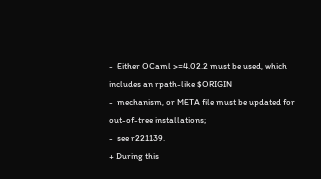-  Either OCaml >=4.02.2 must be used, which includes an rpath-like $ORIGIN
-  mechanism, or META file must be updated for out-of-tree installations;
-  see r221139.
+ During this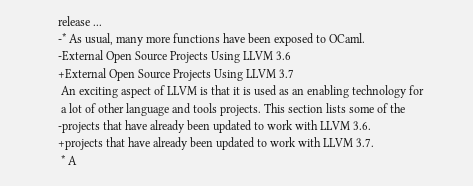release ...
-* As usual, many more functions have been exposed to OCaml.
-External Open Source Projects Using LLVM 3.6
+External Open Source Projects Using LLVM 3.7
 An exciting aspect of LLVM is that it is used as an enabling technology for
 a lot of other language and tools projects. This section lists some of the
-projects that have already been updated to work with LLVM 3.6.
+projects that have already been updated to work with LLVM 3.7.
 * A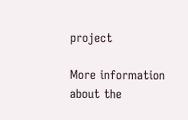project

More information about the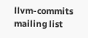llvm-commits mailing list